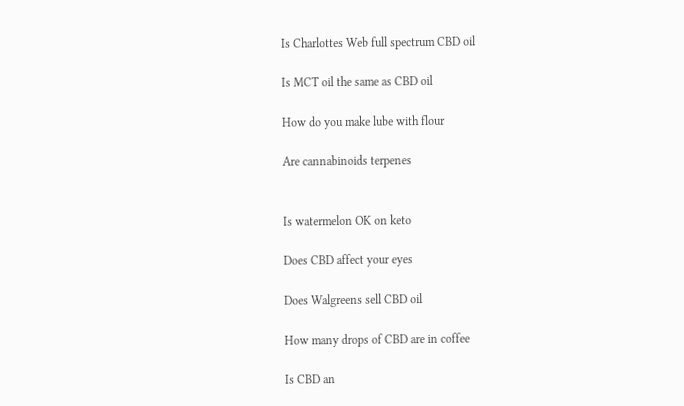Is Charlottes Web full spectrum CBD oil

Is MCT oil the same as CBD oil

How do you make lube with flour

Are cannabinoids terpenes


Is watermelon OK on keto

Does CBD affect your eyes

Does Walgreens sell CBD oil

How many drops of CBD are in coffee

Is CBD an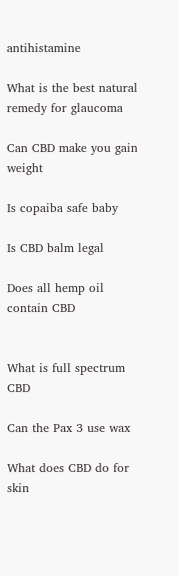antihistamine

What is the best natural remedy for glaucoma

Can CBD make you gain weight

Is copaiba safe baby

Is CBD balm legal

Does all hemp oil contain CBD


What is full spectrum CBD

Can the Pax 3 use wax

What does CBD do for skin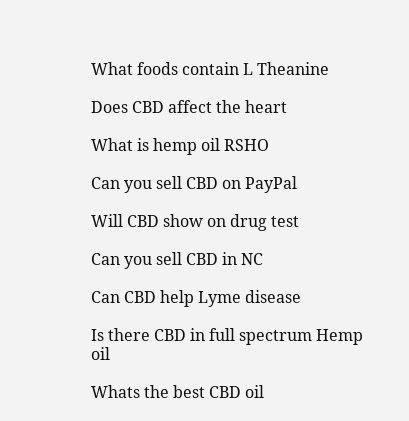What foods contain L Theanine

Does CBD affect the heart

What is hemp oil RSHO

Can you sell CBD on PayPal

Will CBD show on drug test

Can you sell CBD in NC

Can CBD help Lyme disease

Is there CBD in full spectrum Hemp oil

Whats the best CBD oil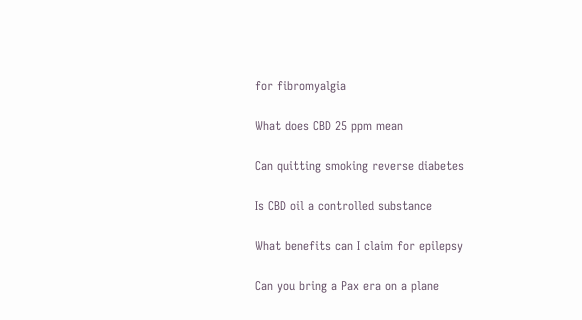for fibromyalgia

What does CBD 25 ppm mean

Can quitting smoking reverse diabetes

Is CBD oil a controlled substance

What benefits can I claim for epilepsy

Can you bring a Pax era on a plane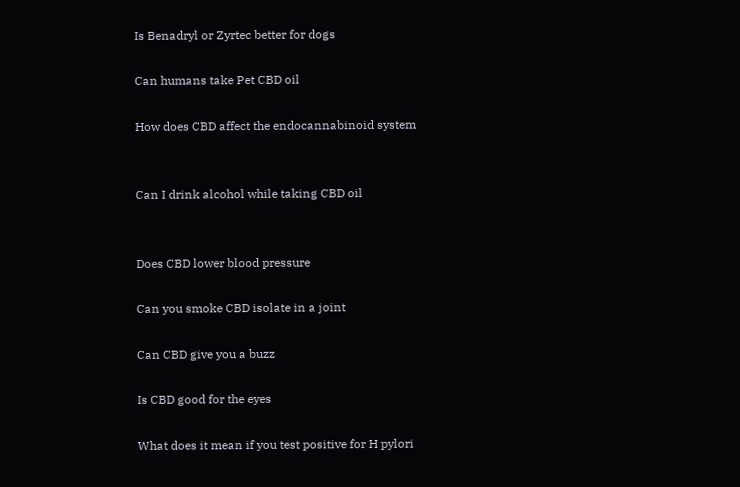Is Benadryl or Zyrtec better for dogs

Can humans take Pet CBD oil

How does CBD affect the endocannabinoid system


Can I drink alcohol while taking CBD oil


Does CBD lower blood pressure

Can you smoke CBD isolate in a joint

Can CBD give you a buzz

Is CBD good for the eyes

What does it mean if you test positive for H pylori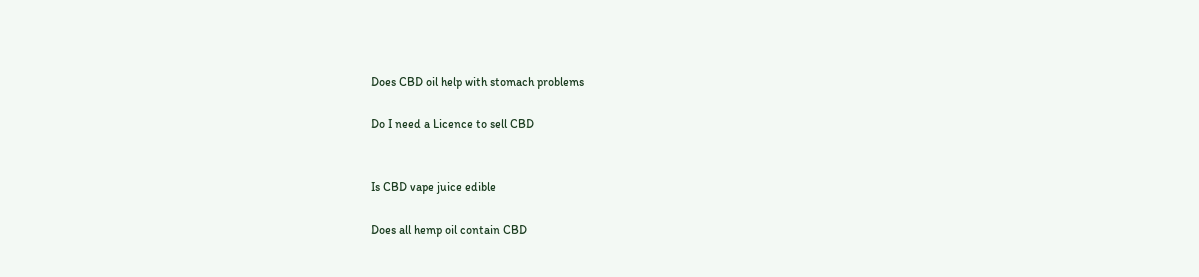Does CBD oil help with stomach problems

Do I need a Licence to sell CBD


Is CBD vape juice edible

Does all hemp oil contain CBD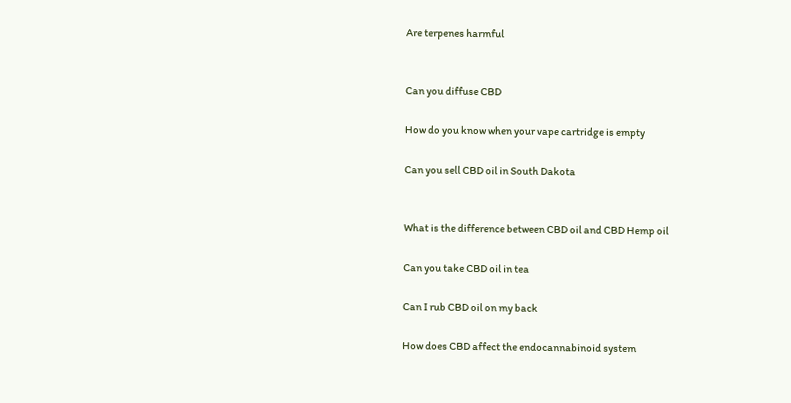Are terpenes harmful


Can you diffuse CBD

How do you know when your vape cartridge is empty

Can you sell CBD oil in South Dakota


What is the difference between CBD oil and CBD Hemp oil

Can you take CBD oil in tea

Can I rub CBD oil on my back

How does CBD affect the endocannabinoid system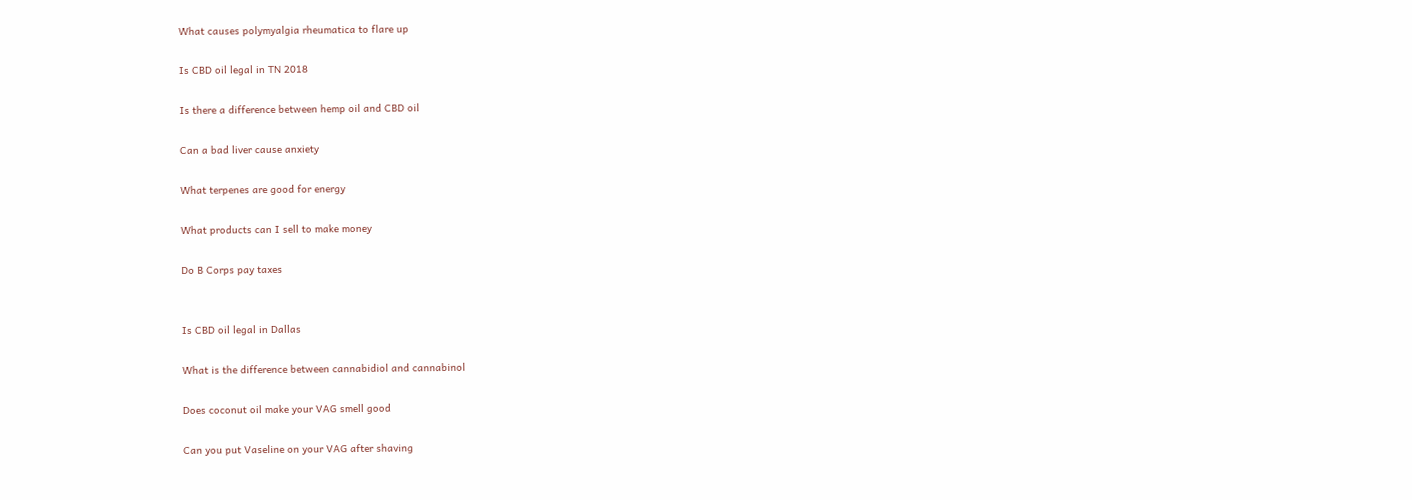What causes polymyalgia rheumatica to flare up

Is CBD oil legal in TN 2018

Is there a difference between hemp oil and CBD oil

Can a bad liver cause anxiety

What terpenes are good for energy

What products can I sell to make money

Do B Corps pay taxes


Is CBD oil legal in Dallas

What is the difference between cannabidiol and cannabinol

Does coconut oil make your VAG smell good

Can you put Vaseline on your VAG after shaving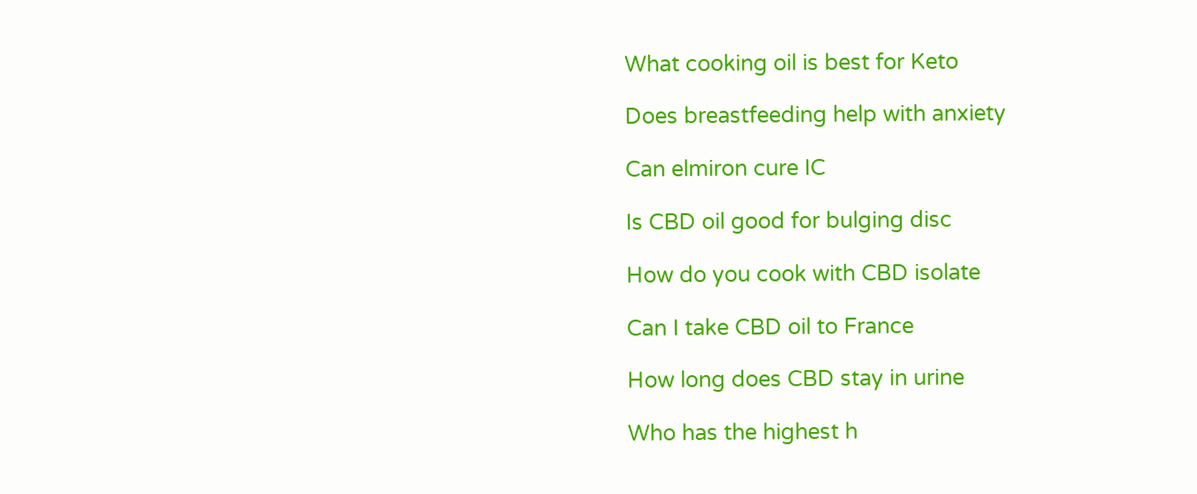What cooking oil is best for Keto

Does breastfeeding help with anxiety

Can elmiron cure IC

Is CBD oil good for bulging disc

How do you cook with CBD isolate

Can I take CBD oil to France

How long does CBD stay in urine

Who has the highest h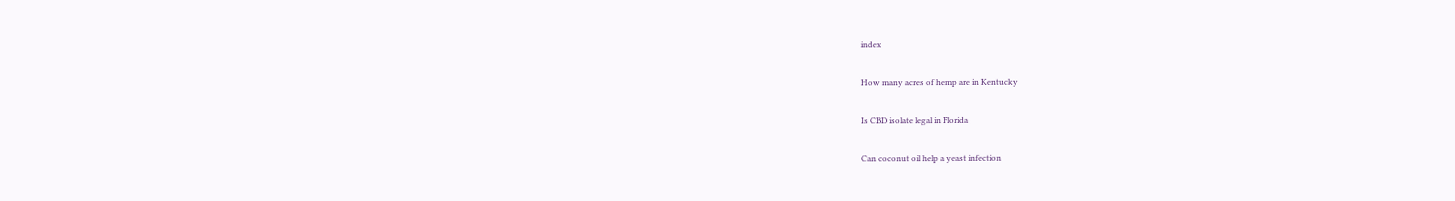index

How many acres of hemp are in Kentucky

Is CBD isolate legal in Florida

Can coconut oil help a yeast infection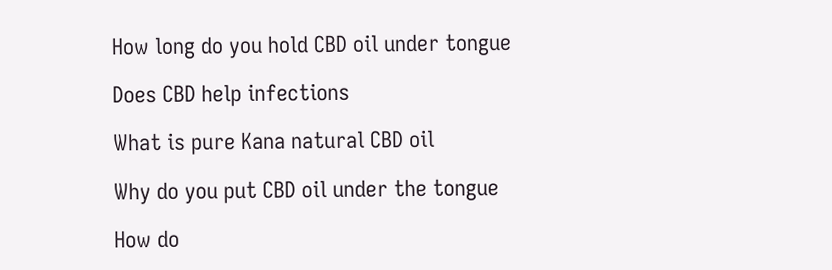How long do you hold CBD oil under tongue

Does CBD help infections

What is pure Kana natural CBD oil

Why do you put CBD oil under the tongue

How do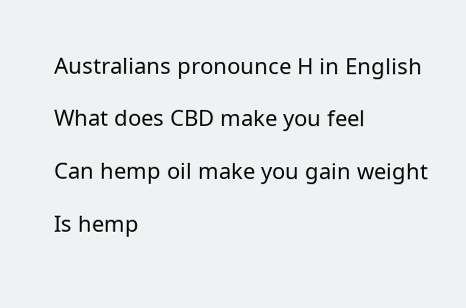Australians pronounce H in English

What does CBD make you feel

Can hemp oil make you gain weight

Is hemp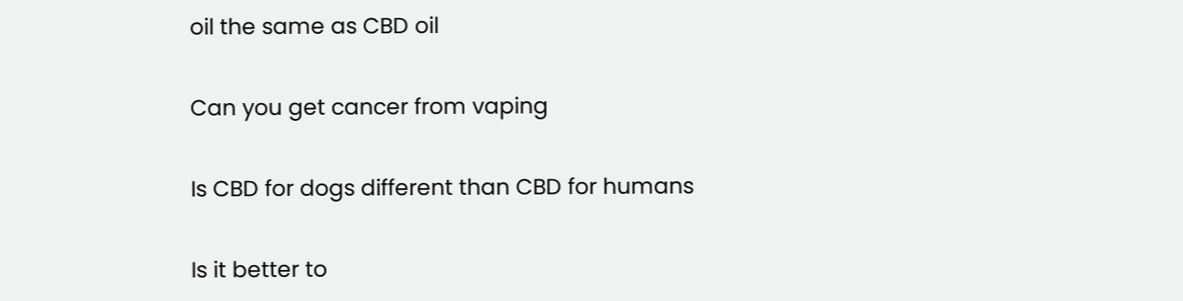oil the same as CBD oil

Can you get cancer from vaping

Is CBD for dogs different than CBD for humans

Is it better to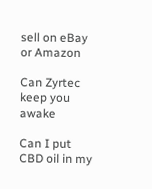sell on eBay or Amazon

Can Zyrtec keep you awake

Can I put CBD oil in my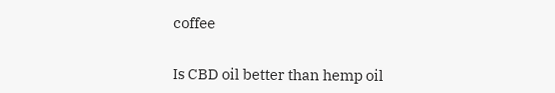coffee


Is CBD oil better than hemp oil